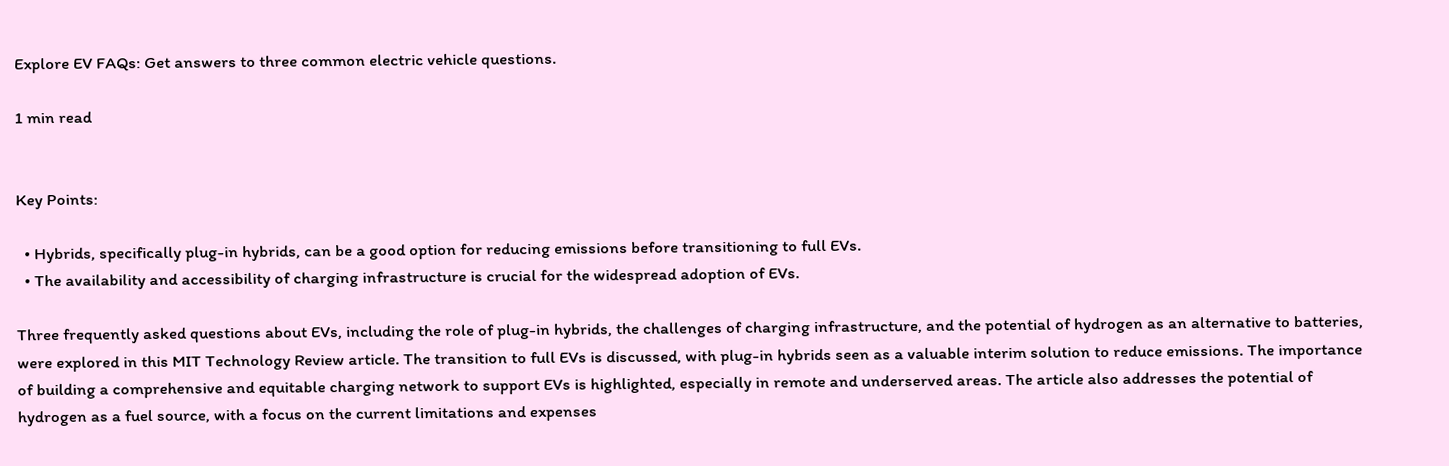Explore EV FAQs: Get answers to three common electric vehicle questions.

1 min read


Key Points:

  • Hybrids, specifically plug-in hybrids, can be a good option for reducing emissions before transitioning to full EVs.
  • The availability and accessibility of charging infrastructure is crucial for the widespread adoption of EVs.

Three frequently asked questions about EVs, including the role of plug-in hybrids, the challenges of charging infrastructure, and the potential of hydrogen as an alternative to batteries, were explored in this MIT Technology Review article. The transition to full EVs is discussed, with plug-in hybrids seen as a valuable interim solution to reduce emissions. The importance of building a comprehensive and equitable charging network to support EVs is highlighted, especially in remote and underserved areas. The article also addresses the potential of hydrogen as a fuel source, with a focus on the current limitations and expenses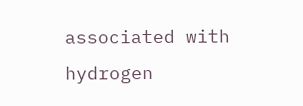associated with hydrogen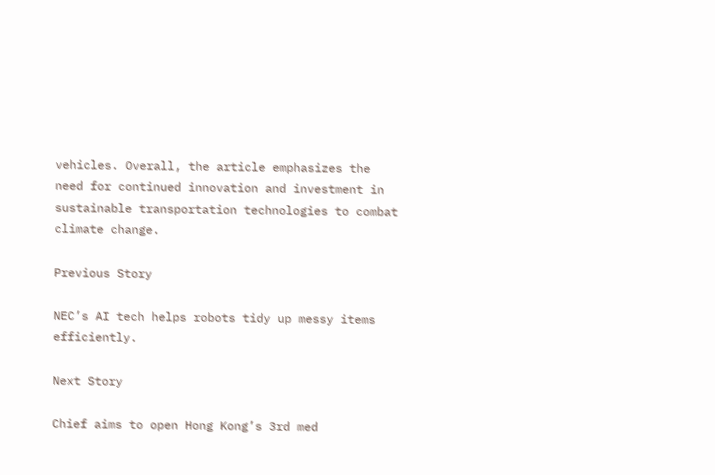vehicles. Overall, the article emphasizes the need for continued innovation and investment in sustainable transportation technologies to combat climate change.

Previous Story

NEC’s AI tech helps robots tidy up messy items efficiently.

Next Story

Chief aims to open Hong Kong’s 3rd med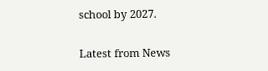school by 2027.

Latest from News